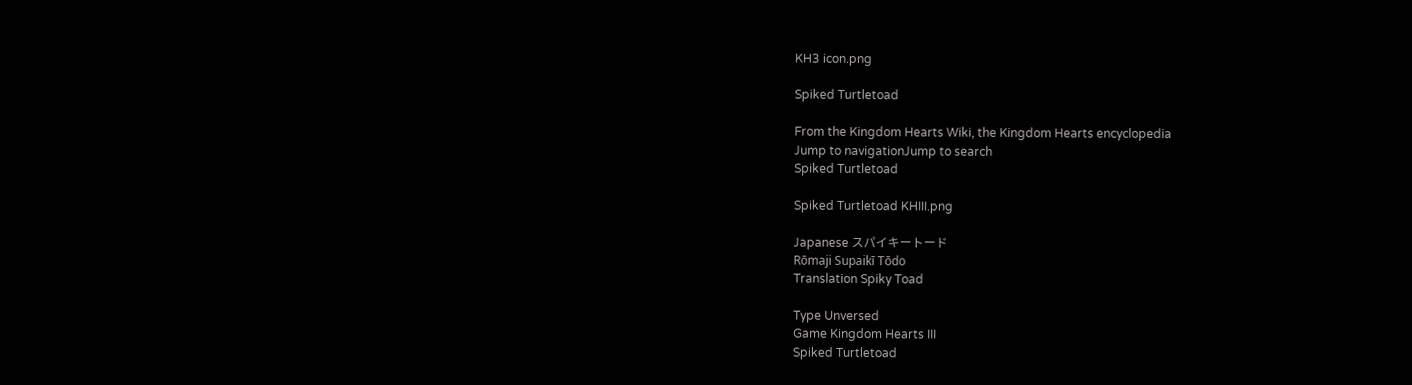KH3 icon.png

Spiked Turtletoad

From the Kingdom Hearts Wiki, the Kingdom Hearts encyclopedia
Jump to navigationJump to search
Spiked Turtletoad

Spiked Turtletoad KHIII.png

Japanese スパイキートード
Rōmaji Supaikī Tōdo
Translation Spiky Toad

Type Unversed
Game Kingdom Hearts III
Spiked Turtletoad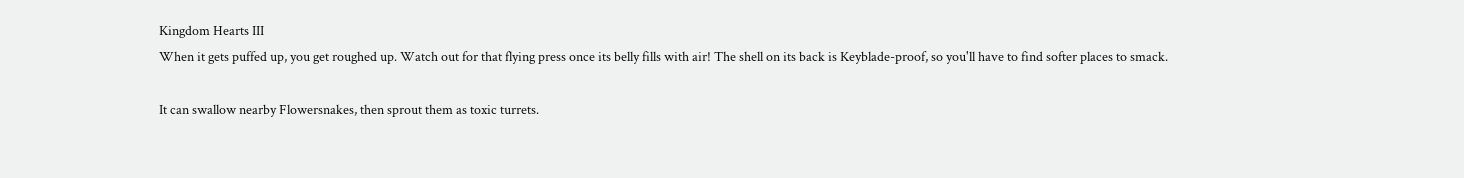Kingdom Hearts III
When it gets puffed up, you get roughed up. Watch out for that flying press once its belly fills with air! The shell on its back is Keyblade-proof, so you'll have to find softer places to smack.

It can swallow nearby Flowersnakes, then sprout them as toxic turrets.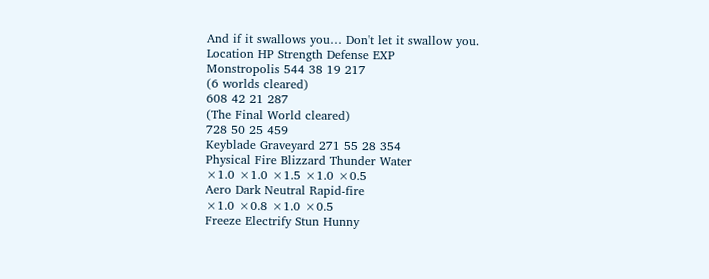And if it swallows you… Don't let it swallow you.
Location HP Strength Defense EXP
Monstropolis 544 38 19 217
(6 worlds cleared)
608 42 21 287
(The Final World cleared)
728 50 25 459
Keyblade Graveyard 271 55 28 354
Physical Fire Blizzard Thunder Water
×1.0 ×1.0 ×1.5 ×1.0 ×0.5
Aero Dark Neutral Rapid-fire
×1.0 ×0.8 ×1.0 ×0.5
Freeze Electrify Stun Hunny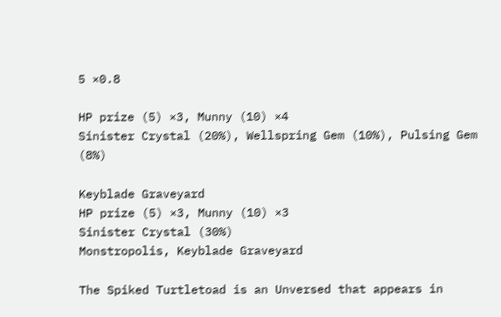5 ×0.8

HP prize (5) ×3, Munny (10) ×4
Sinister Crystal (20%), Wellspring Gem (10%), Pulsing Gem (8%)

Keyblade Graveyard
HP prize (5) ×3, Munny (10) ×3
Sinister Crystal (30%)
Monstropolis, Keyblade Graveyard

The Spiked Turtletoad is an Unversed that appears in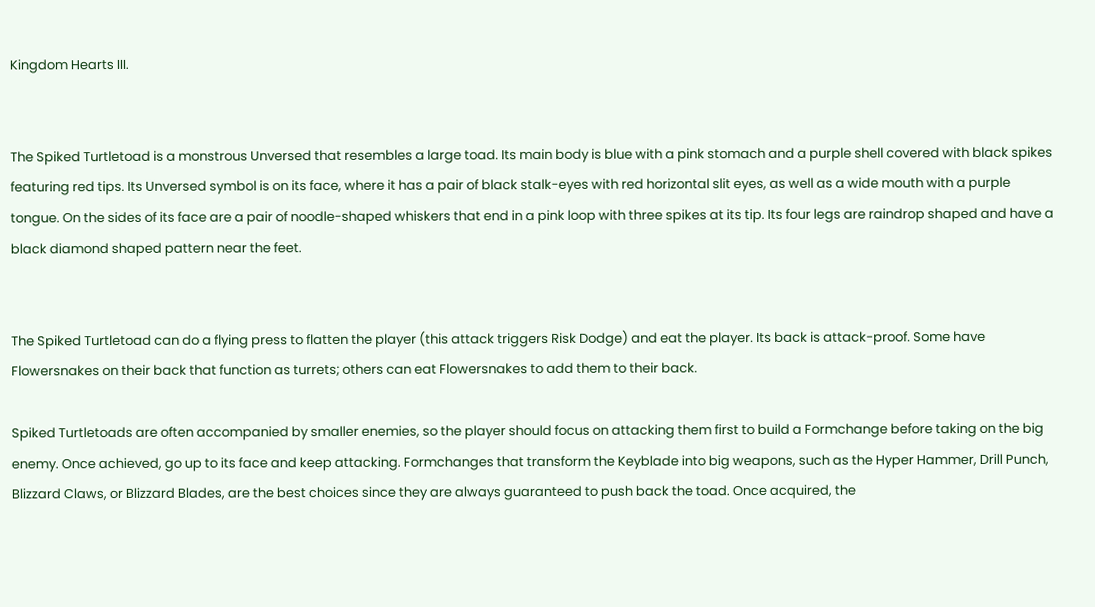Kingdom Hearts III.


The Spiked Turtletoad is a monstrous Unversed that resembles a large toad. Its main body is blue with a pink stomach and a purple shell covered with black spikes featuring red tips. Its Unversed symbol is on its face, where it has a pair of black stalk-eyes with red horizontal slit eyes, as well as a wide mouth with a purple tongue. On the sides of its face are a pair of noodle-shaped whiskers that end in a pink loop with three spikes at its tip. Its four legs are raindrop shaped and have a black diamond shaped pattern near the feet.


The Spiked Turtletoad can do a flying press to flatten the player (this attack triggers Risk Dodge) and eat the player. Its back is attack-proof. Some have Flowersnakes on their back that function as turrets; others can eat Flowersnakes to add them to their back.

Spiked Turtletoads are often accompanied by smaller enemies, so the player should focus on attacking them first to build a Formchange before taking on the big enemy. Once achieved, go up to its face and keep attacking. Formchanges that transform the Keyblade into big weapons, such as the Hyper Hammer, Drill Punch, Blizzard Claws, or Blizzard Blades, are the best choices since they are always guaranteed to push back the toad. Once acquired, the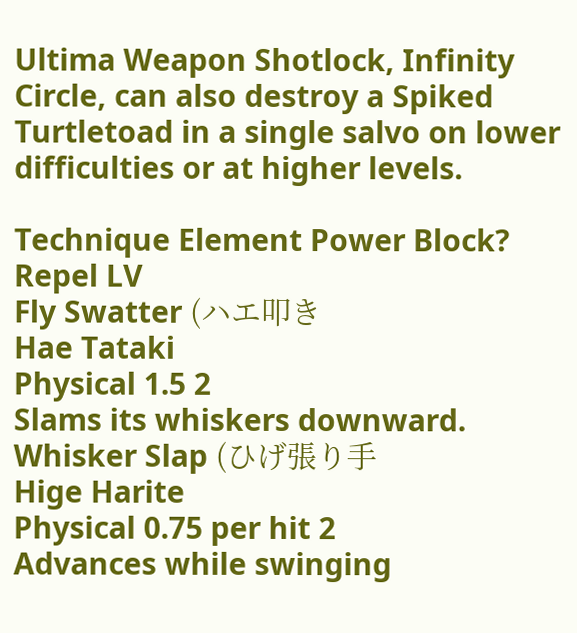Ultima Weapon Shotlock, Infinity Circle, can also destroy a Spiked Turtletoad in a single salvo on lower difficulties or at higher levels.

Technique Element Power Block? Repel LV
Fly Swatter (ハエ叩き
Hae Tataki
Physical 1.5 2
Slams its whiskers downward.
Whisker Slap (ひげ張り手
Hige Harite
Physical 0.75 per hit 2
Advances while swinging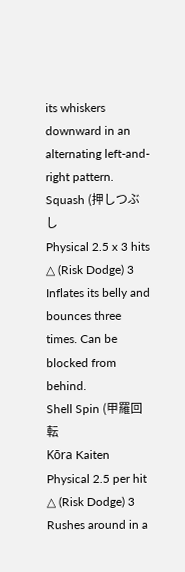its whiskers downward in an alternating left-and-right pattern.
Squash (押しつぶし
Physical 2.5 x 3 hits △ (Risk Dodge) 3
Inflates its belly and bounces three times. Can be blocked from behind.
Shell Spin (甲羅回転
Kōra Kaiten
Physical 2.5 per hit △ (Risk Dodge) 3
Rushes around in a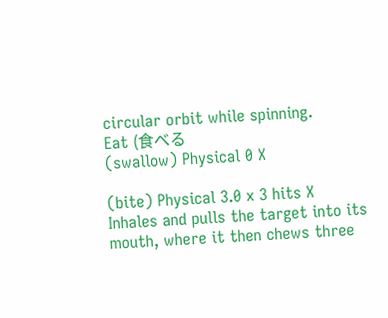circular orbit while spinning.
Eat (食べる
(swallow) Physical 0 X

(bite) Physical 3.0 x 3 hits X
Inhales and pulls the target into its mouth, where it then chews three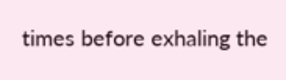times before exhaling the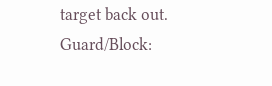target back out.
Guard/Block: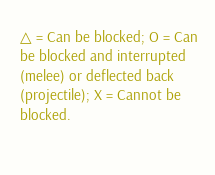△ = Can be blocked; O = Can be blocked and interrupted (melee) or deflected back (projectile); X = Cannot be blocked.